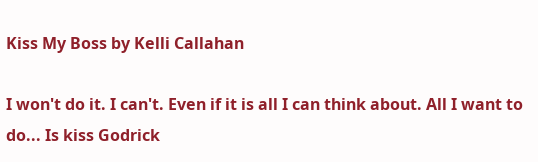Kiss My Boss by Kelli Callahan

I won't do it. I can't. Even if it is all I can think about. All I want to do... Is kiss Godrick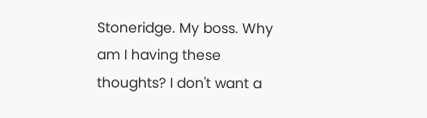Stoneridge. My boss. Why am I having these thoughts? I don't want a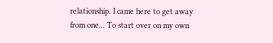relationship. I came here to get away from one... To start over on my own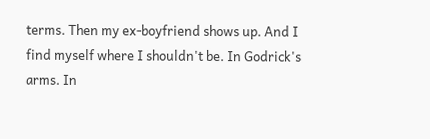terms. Then my ex-boyfriend shows up. And I find myself where I shouldn't be. In Godrick's arms. In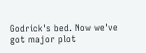Godrick's bed. Now we've got major plot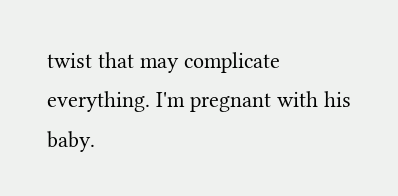twist that may complicate everything. I'm pregnant with his baby.